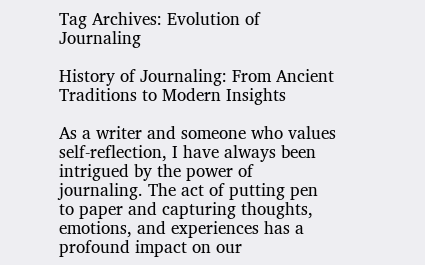Tag Archives: Evolution of Journaling

History of Journaling: From Ancient Traditions to Modern Insights

As a writer and someone who values self-reflection, I have always been intrigued by the power of journaling. The act of putting pen to paper and capturing thoughts, emotions, and experiences has a profound impact on our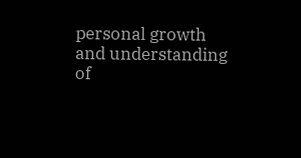personal growth and understanding of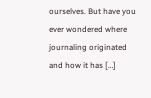ourselves. But have you ever wondered where journaling originated and how it has […]